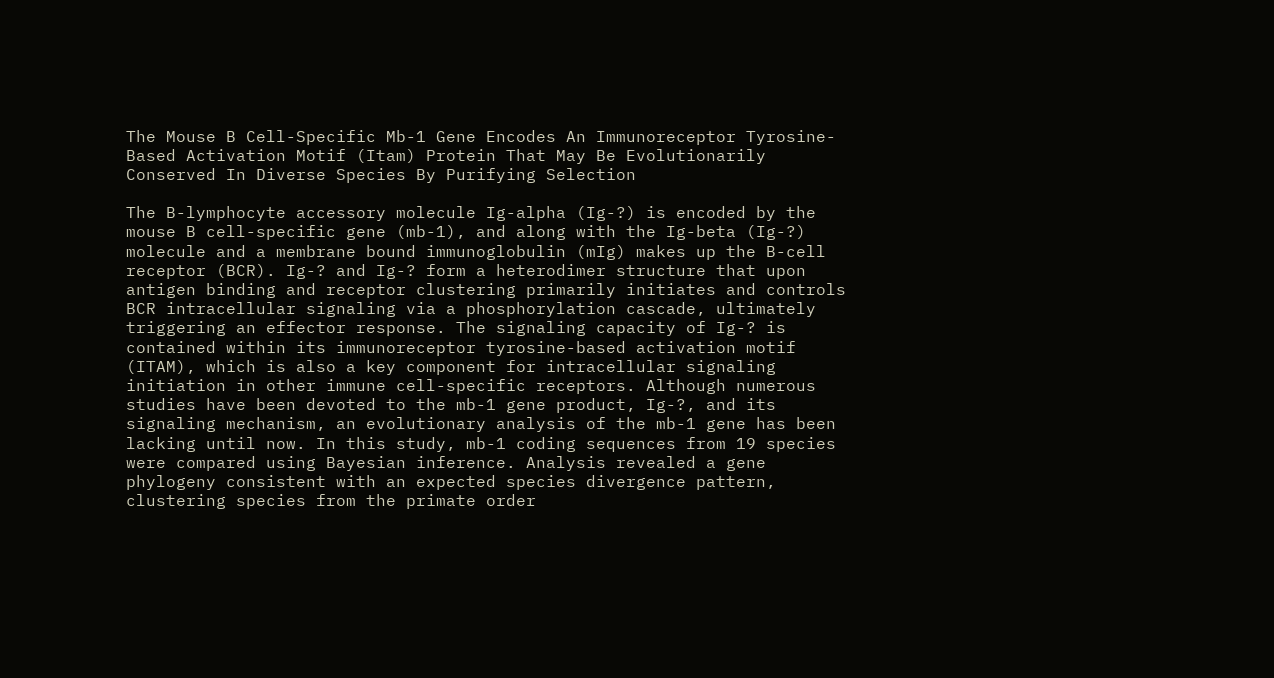The Mouse B Cell-Specific Mb-1 Gene Encodes An Immunoreceptor Tyrosine-Based Activation Motif (Itam) Protein That May Be Evolutionarily Conserved In Diverse Species By Purifying Selection

The B-lymphocyte accessory molecule Ig-alpha (Ig-?) is encoded by the mouse B cell-specific gene (mb-1), and along with the Ig-beta (Ig-?) molecule and a membrane bound immunoglobulin (mIg) makes up the B-cell receptor (BCR). Ig-? and Ig-? form a heterodimer structure that upon antigen binding and receptor clustering primarily initiates and controls BCR intracellular signaling via a phosphorylation cascade, ultimately triggering an effector response. The signaling capacity of Ig-? is contained within its immunoreceptor tyrosine-based activation motif (ITAM), which is also a key component for intracellular signaling initiation in other immune cell-specific receptors. Although numerous studies have been devoted to the mb-1 gene product, Ig-?, and its signaling mechanism, an evolutionary analysis of the mb-1 gene has been lacking until now. In this study, mb-1 coding sequences from 19 species were compared using Bayesian inference. Analysis revealed a gene phylogeny consistent with an expected species divergence pattern, clustering species from the primate order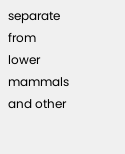separate from lower mammals and other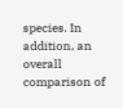species. In addition, an overall comparison of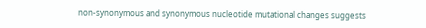non-synonymous and synonymous nucleotide mutational changes suggests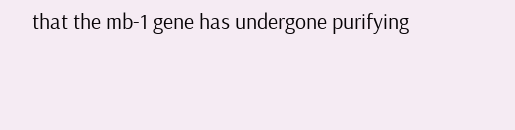that the mb-1 gene has undergone purifying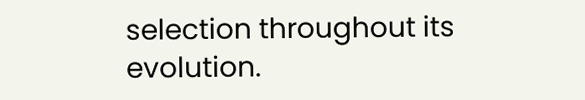selection throughout its evolution.